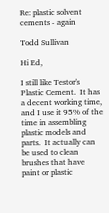Re: plastic solvent cements - again

Todd Sullivan

Hi Ed,

I still like Testor's Plastic Cement.  It has a decent working time, and I use it 95% of the time in assembling plastic models and parts.  It actually can be used to clean brushes that have paint or plastic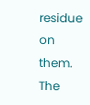residue on them.  The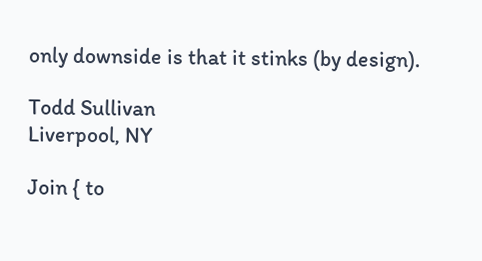only downside is that it stinks (by design).

Todd Sullivan
Liverpool, NY

Join { to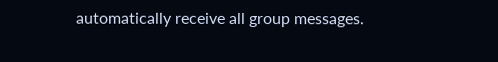automatically receive all group messages.